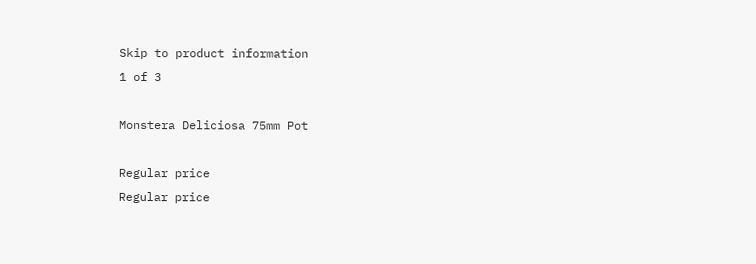Skip to product information
1 of 3

Monstera Deliciosa 75mm Pot

Regular price
Regular price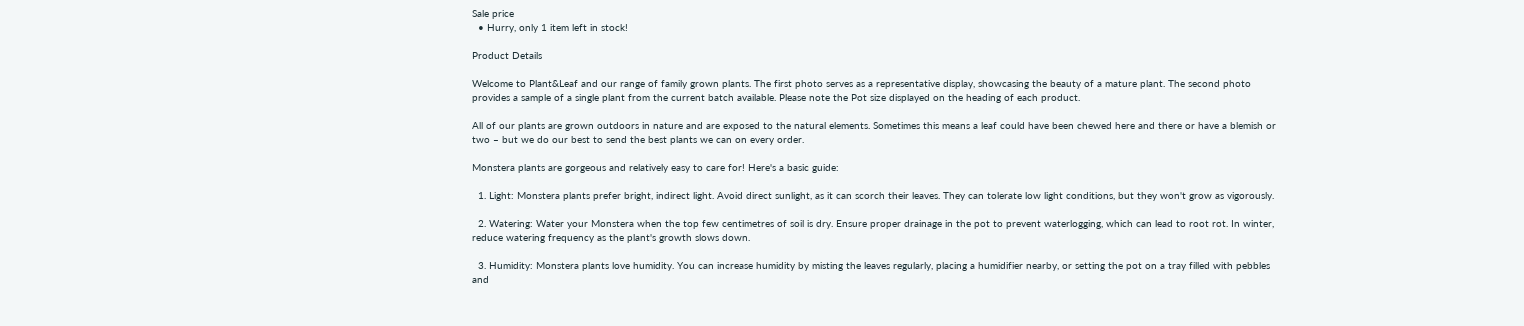Sale price
  • Hurry, only 1 item left in stock!

Product Details

Welcome to Plant&Leaf and our range of family grown plants. The first photo serves as a representative display, showcasing the beauty of a mature plant. The second photo provides a sample of a single plant from the current batch available. Please note the Pot size displayed on the heading of each product.

All of our plants are grown outdoors in nature and are exposed to the natural elements. Sometimes this means a leaf could have been chewed here and there or have a blemish or two – but we do our best to send the best plants we can on every order.

Monstera plants are gorgeous and relatively easy to care for! Here's a basic guide:

  1. Light: Monstera plants prefer bright, indirect light. Avoid direct sunlight, as it can scorch their leaves. They can tolerate low light conditions, but they won't grow as vigorously.

  2. Watering: Water your Monstera when the top few centimetres of soil is dry. Ensure proper drainage in the pot to prevent waterlogging, which can lead to root rot. In winter, reduce watering frequency as the plant's growth slows down.

  3. Humidity: Monstera plants love humidity. You can increase humidity by misting the leaves regularly, placing a humidifier nearby, or setting the pot on a tray filled with pebbles and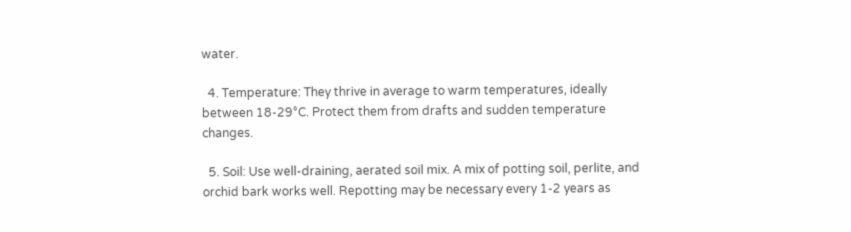water.

  4. Temperature: They thrive in average to warm temperatures, ideally between 18-29°C. Protect them from drafts and sudden temperature changes.

  5. Soil: Use well-draining, aerated soil mix. A mix of potting soil, perlite, and orchid bark works well. Repotting may be necessary every 1-2 years as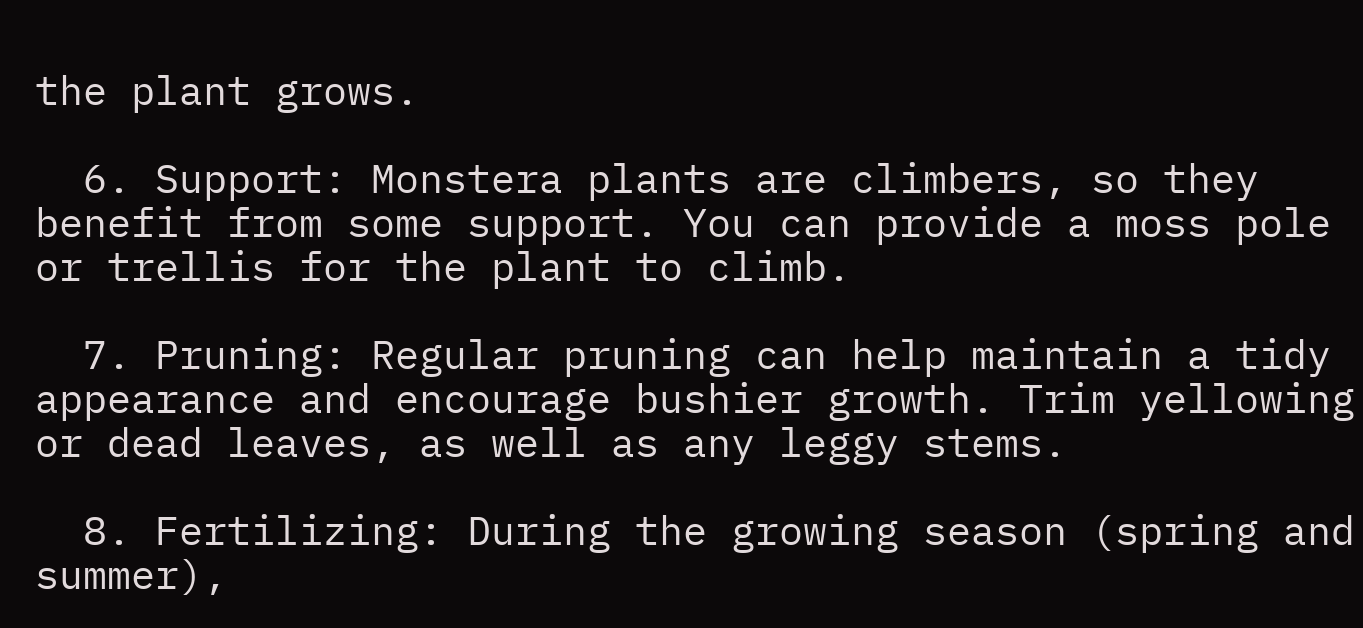the plant grows.

  6. Support: Monstera plants are climbers, so they benefit from some support. You can provide a moss pole or trellis for the plant to climb.

  7. Pruning: Regular pruning can help maintain a tidy appearance and encourage bushier growth. Trim yellowing or dead leaves, as well as any leggy stems.

  8. Fertilizing: During the growing season (spring and summer),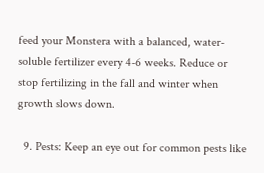feed your Monstera with a balanced, water-soluble fertilizer every 4-6 weeks. Reduce or stop fertilizing in the fall and winter when growth slows down.

  9. Pests: Keep an eye out for common pests like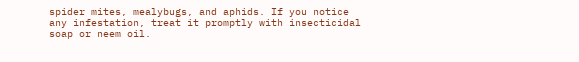spider mites, mealybugs, and aphids. If you notice any infestation, treat it promptly with insecticidal soap or neem oil.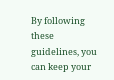By following these guidelines, you can keep your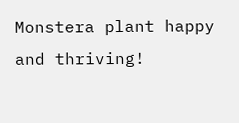Monstera plant happy and thriving!